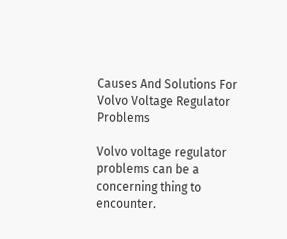Causes And Solutions For Volvo Voltage Regulator Problems

Volvo voltage regulator problems can be a concerning thing to encounter.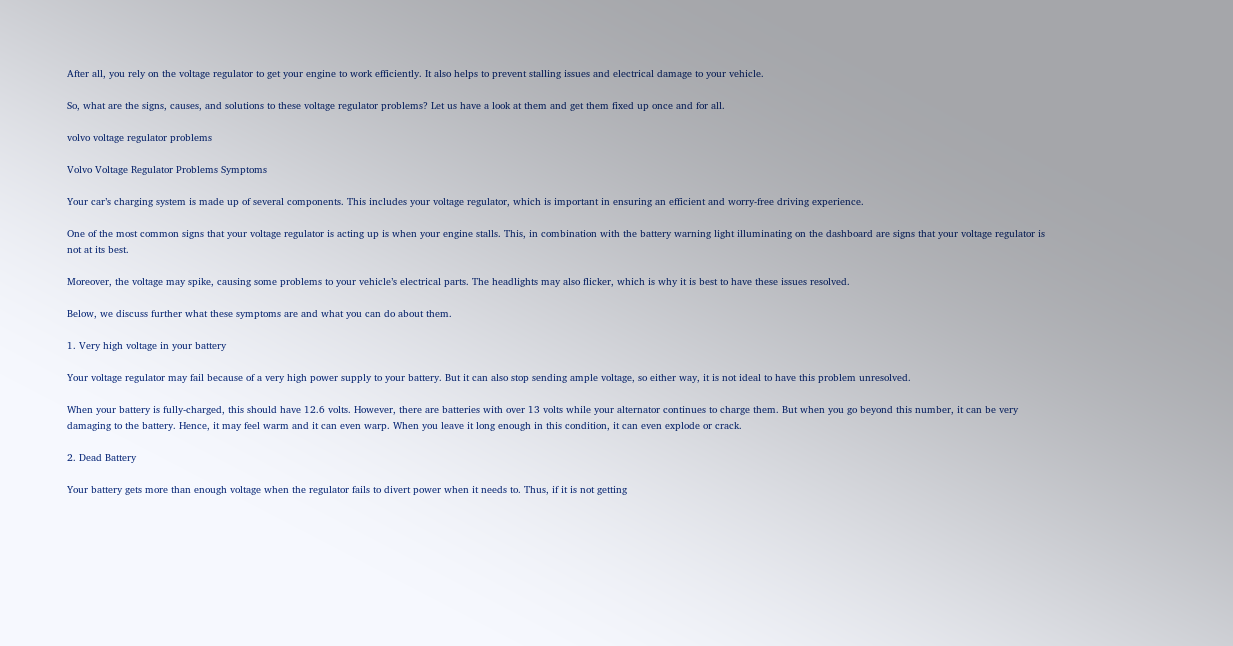After all, you rely on the voltage regulator to get your engine to work efficiently. It also helps to prevent stalling issues and electrical damage to your vehicle.

So, what are the signs, causes, and solutions to these voltage regulator problems? Let us have a look at them and get them fixed up once and for all.

volvo voltage regulator problems

Volvo Voltage Regulator Problems Symptoms

Your car’s charging system is made up of several components. This includes your voltage regulator, which is important in ensuring an efficient and worry-free driving experience.

One of the most common signs that your voltage regulator is acting up is when your engine stalls. This, in combination with the battery warning light illuminating on the dashboard are signs that your voltage regulator is not at its best.

Moreover, the voltage may spike, causing some problems to your vehicle’s electrical parts. The headlights may also flicker, which is why it is best to have these issues resolved.

Below, we discuss further what these symptoms are and what you can do about them.

1. Very high voltage in your battery

Your voltage regulator may fail because of a very high power supply to your battery. But it can also stop sending ample voltage, so either way, it is not ideal to have this problem unresolved.

When your battery is fully-charged, this should have 12.6 volts. However, there are batteries with over 13 volts while your alternator continues to charge them. But when you go beyond this number, it can be very damaging to the battery. Hence, it may feel warm and it can even warp. When you leave it long enough in this condition, it can even explode or crack.

2. Dead Battery

Your battery gets more than enough voltage when the regulator fails to divert power when it needs to. Thus, if it is not getting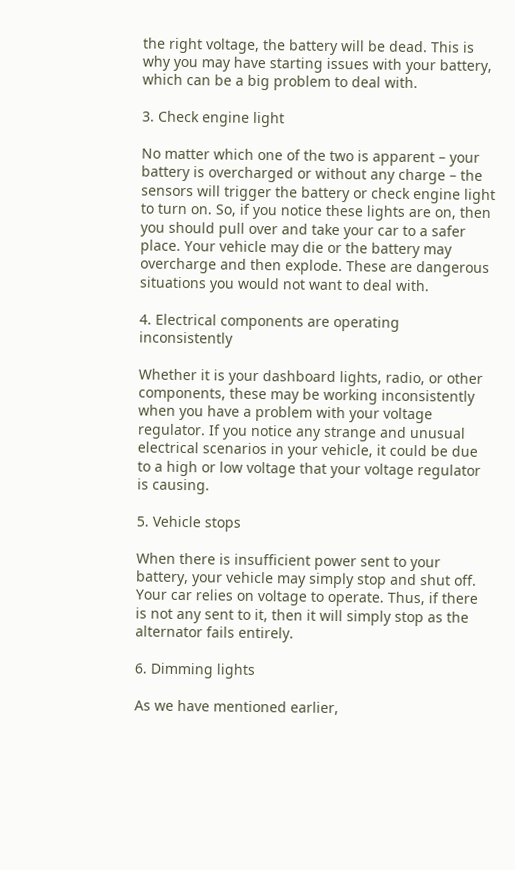the right voltage, the battery will be dead. This is why you may have starting issues with your battery, which can be a big problem to deal with.

3. Check engine light

No matter which one of the two is apparent – your battery is overcharged or without any charge – the sensors will trigger the battery or check engine light to turn on. So, if you notice these lights are on, then you should pull over and take your car to a safer place. Your vehicle may die or the battery may overcharge and then explode. These are dangerous situations you would not want to deal with.

4. Electrical components are operating inconsistently

Whether it is your dashboard lights, radio, or other components, these may be working inconsistently when you have a problem with your voltage regulator. If you notice any strange and unusual electrical scenarios in your vehicle, it could be due to a high or low voltage that your voltage regulator is causing.

5. Vehicle stops

When there is insufficient power sent to your battery, your vehicle may simply stop and shut off. Your car relies on voltage to operate. Thus, if there is not any sent to it, then it will simply stop as the alternator fails entirely.

6. Dimming lights

As we have mentioned earlier,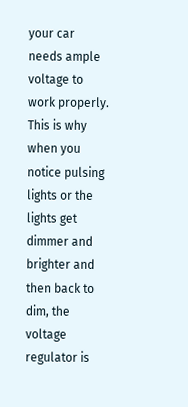your car needs ample voltage to work properly. This is why when you notice pulsing lights or the lights get dimmer and brighter and then back to dim, the voltage regulator is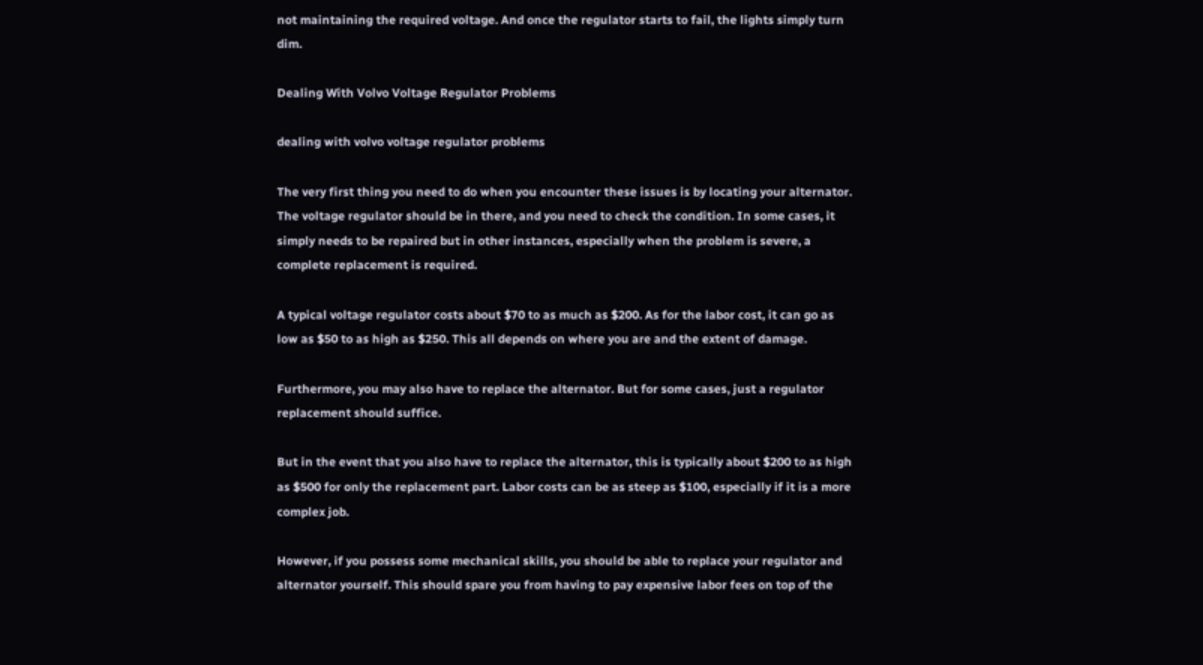not maintaining the required voltage. And once the regulator starts to fail, the lights simply turn dim.

Dealing With Volvo Voltage Regulator Problems

dealing with volvo voltage regulator problems

The very first thing you need to do when you encounter these issues is by locating your alternator. The voltage regulator should be in there, and you need to check the condition. In some cases, it simply needs to be repaired but in other instances, especially when the problem is severe, a complete replacement is required.

A typical voltage regulator costs about $70 to as much as $200. As for the labor cost, it can go as low as $50 to as high as $250. This all depends on where you are and the extent of damage.

Furthermore, you may also have to replace the alternator. But for some cases, just a regulator replacement should suffice.

But in the event that you also have to replace the alternator, this is typically about $200 to as high as $500 for only the replacement part. Labor costs can be as steep as $100, especially if it is a more complex job.

However, if you possess some mechanical skills, you should be able to replace your regulator and alternator yourself. This should spare you from having to pay expensive labor fees on top of the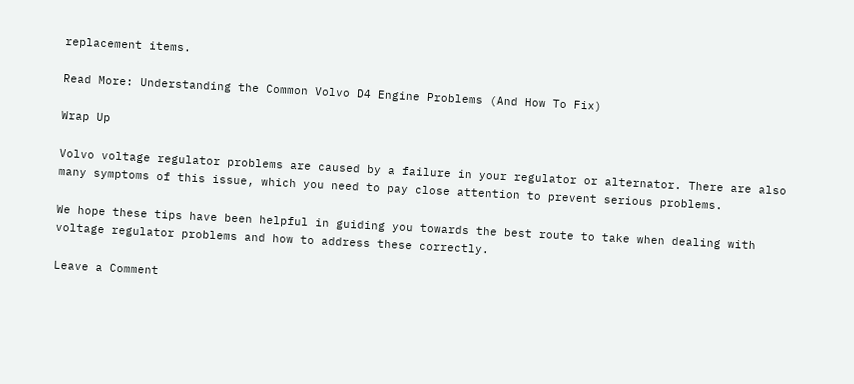replacement items.

Read More: Understanding the Common Volvo D4 Engine Problems (And How To Fix)

Wrap Up

Volvo voltage regulator problems are caused by a failure in your regulator or alternator. There are also many symptoms of this issue, which you need to pay close attention to prevent serious problems.

We hope these tips have been helpful in guiding you towards the best route to take when dealing with voltage regulator problems and how to address these correctly.

Leave a Comment